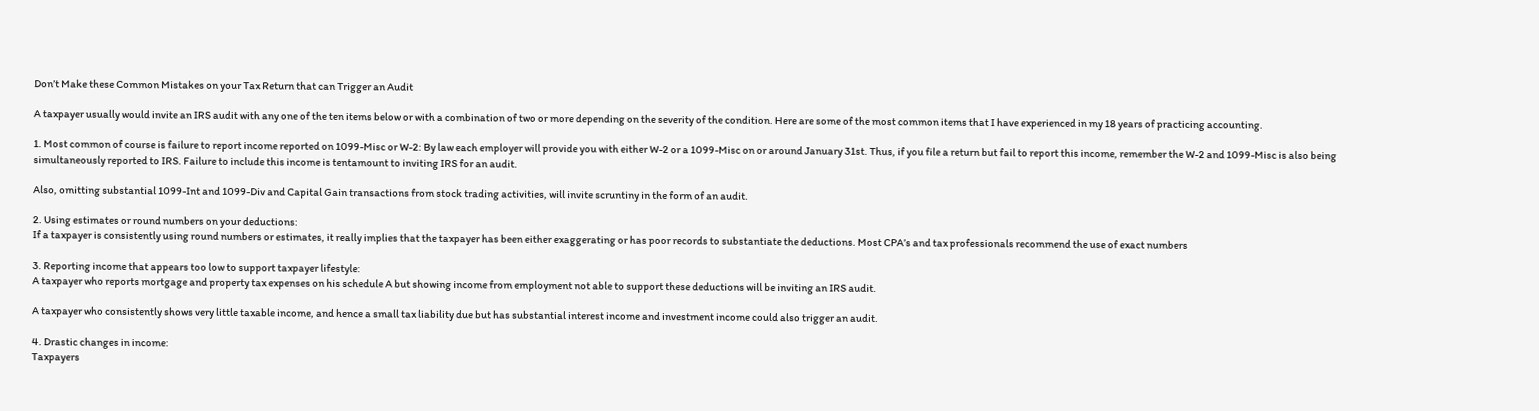Don’t Make these Common Mistakes on your Tax Return that can Trigger an Audit

A taxpayer usually would invite an IRS audit with any one of the ten items below or with a combination of two or more depending on the severity of the condition. Here are some of the most common items that I have experienced in my 18 years of practicing accounting.

1. Most common of course is failure to report income reported on 1099-Misc or W-2: By law each employer will provide you with either W-2 or a 1099-Misc on or around January 31st. Thus, if you file a return but fail to report this income, remember the W-2 and 1099-Misc is also being simultaneously reported to IRS. Failure to include this income is tentamount to inviting IRS for an audit.

Also, omitting substantial 1099-Int and 1099-Div and Capital Gain transactions from stock trading activities, will invite scruntiny in the form of an audit.

2. Using estimates or round numbers on your deductions:
If a taxpayer is consistently using round numbers or estimates, it really implies that the taxpayer has been either exaggerating or has poor records to substantiate the deductions. Most CPA’s and tax professionals recommend the use of exact numbers

3. Reporting income that appears too low to support taxpayer lifestyle:
A taxpayer who reports mortgage and property tax expenses on his schedule A but showing income from employment not able to support these deductions will be inviting an IRS audit.

A taxpayer who consistently shows very little taxable income, and hence a small tax liability due but has substantial interest income and investment income could also trigger an audit.

4. Drastic changes in income:
Taxpayers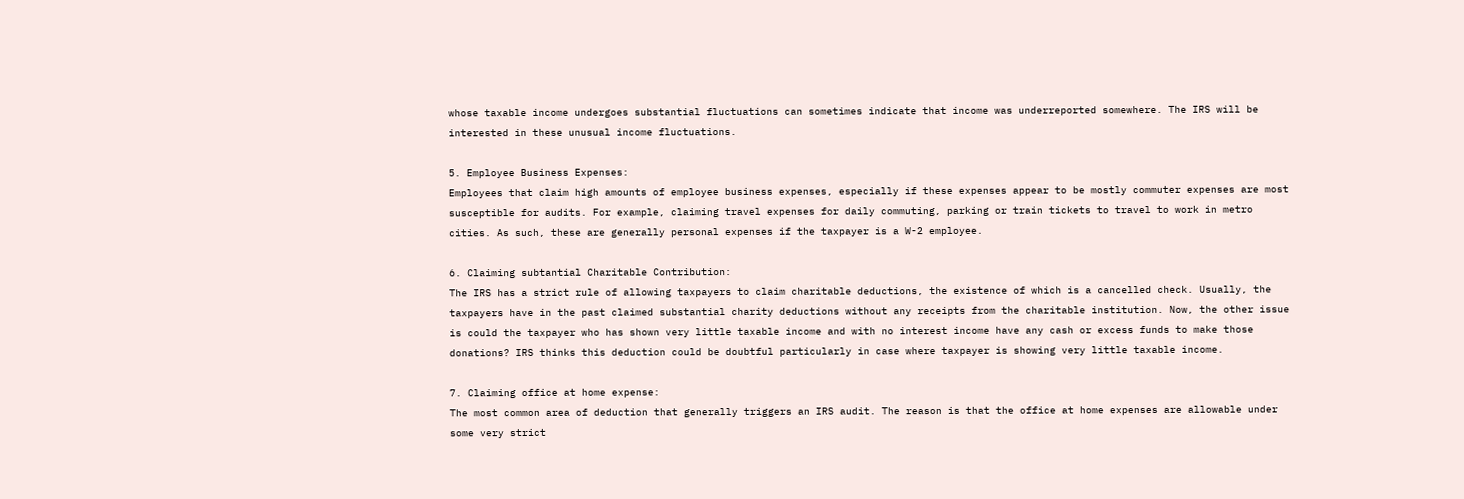whose taxable income undergoes substantial fluctuations can sometimes indicate that income was underreported somewhere. The IRS will be interested in these unusual income fluctuations.

5. Employee Business Expenses:
Employees that claim high amounts of employee business expenses, especially if these expenses appear to be mostly commuter expenses are most susceptible for audits. For example, claiming travel expenses for daily commuting, parking or train tickets to travel to work in metro cities. As such, these are generally personal expenses if the taxpayer is a W-2 employee.

6. Claiming subtantial Charitable Contribution:
The IRS has a strict rule of allowing taxpayers to claim charitable deductions, the existence of which is a cancelled check. Usually, the taxpayers have in the past claimed substantial charity deductions without any receipts from the charitable institution. Now, the other issue is could the taxpayer who has shown very little taxable income and with no interest income have any cash or excess funds to make those donations? IRS thinks this deduction could be doubtful particularly in case where taxpayer is showing very little taxable income.

7. Claiming office at home expense:
The most common area of deduction that generally triggers an IRS audit. The reason is that the office at home expenses are allowable under some very strict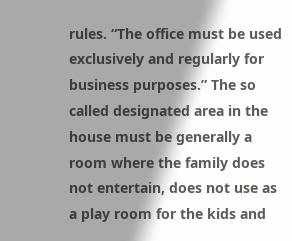rules. “The office must be used exclusively and regularly for business purposes.” The so called designated area in the house must be generally a room where the family does not entertain, does not use as a play room for the kids and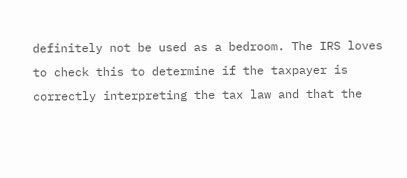definitely not be used as a bedroom. The IRS loves to check this to determine if the taxpayer is correctly interpreting the tax law and that the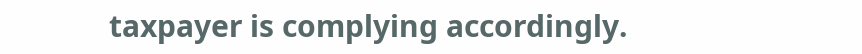taxpayer is complying accordingly.